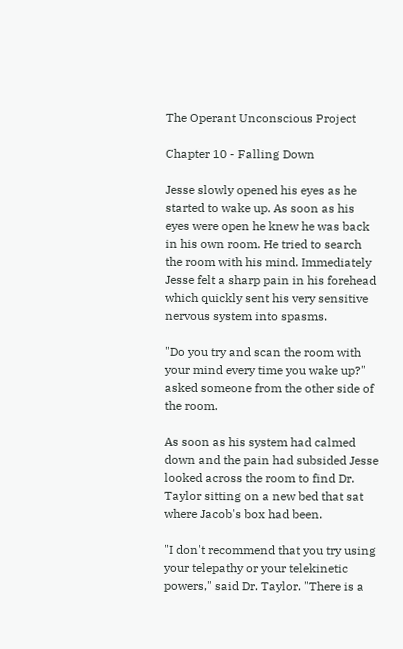The Operant Unconscious Project

Chapter 10 - Falling Down

Jesse slowly opened his eyes as he started to wake up. As soon as his eyes were open he knew he was back in his own room. He tried to search the room with his mind. Immediately Jesse felt a sharp pain in his forehead which quickly sent his very sensitive nervous system into spasms.

"Do you try and scan the room with your mind every time you wake up?" asked someone from the other side of the room.

As soon as his system had calmed down and the pain had subsided Jesse looked across the room to find Dr. Taylor sitting on a new bed that sat where Jacob's box had been.

"I don't recommend that you try using your telepathy or your telekinetic powers," said Dr. Taylor. "There is a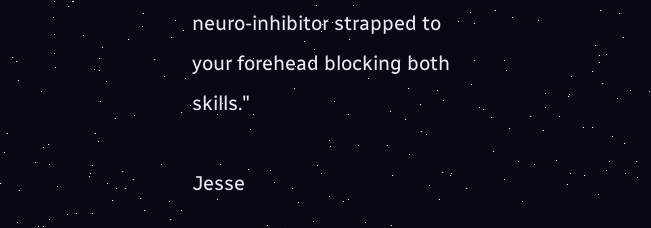neuro-inhibitor strapped to your forehead blocking both skills."

Jesse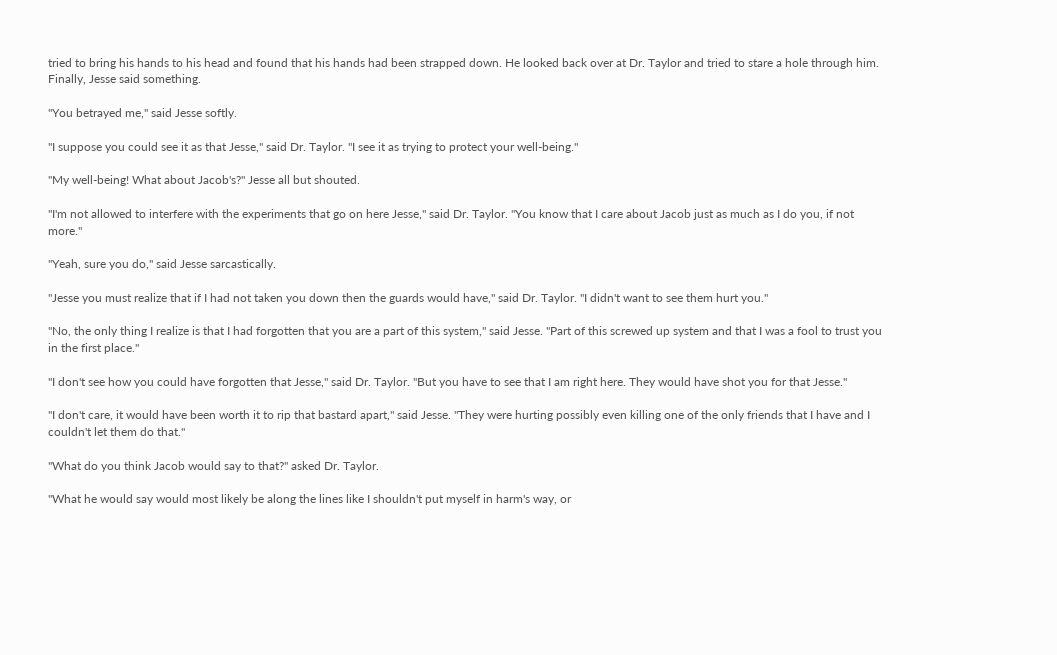tried to bring his hands to his head and found that his hands had been strapped down. He looked back over at Dr. Taylor and tried to stare a hole through him. Finally, Jesse said something.

"You betrayed me," said Jesse softly.

"I suppose you could see it as that Jesse," said Dr. Taylor. "I see it as trying to protect your well-being."

"My well-being! What about Jacob's?" Jesse all but shouted.

"I'm not allowed to interfere with the experiments that go on here Jesse," said Dr. Taylor. "You know that I care about Jacob just as much as I do you, if not more."

"Yeah, sure you do," said Jesse sarcastically.

"Jesse you must realize that if I had not taken you down then the guards would have," said Dr. Taylor. "I didn't want to see them hurt you."

"No, the only thing I realize is that I had forgotten that you are a part of this system," said Jesse. "Part of this screwed up system and that I was a fool to trust you in the first place."

"I don't see how you could have forgotten that Jesse," said Dr. Taylor. "But you have to see that I am right here. They would have shot you for that Jesse."

"I don't care, it would have been worth it to rip that bastard apart," said Jesse. "They were hurting possibly even killing one of the only friends that I have and I couldn't let them do that."

"What do you think Jacob would say to that?" asked Dr. Taylor.

"What he would say would most likely be along the lines like I shouldn't put myself in harm's way, or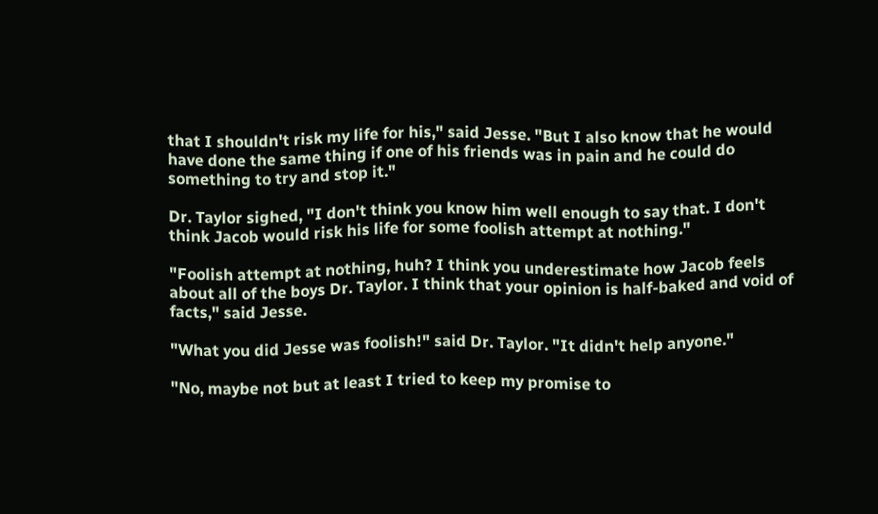that I shouldn't risk my life for his," said Jesse. "But I also know that he would have done the same thing if one of his friends was in pain and he could do something to try and stop it."

Dr. Taylor sighed, "I don't think you know him well enough to say that. I don't think Jacob would risk his life for some foolish attempt at nothing."

"Foolish attempt at nothing, huh? I think you underestimate how Jacob feels about all of the boys Dr. Taylor. I think that your opinion is half-baked and void of facts," said Jesse.

"What you did Jesse was foolish!" said Dr. Taylor. "It didn't help anyone."

"No, maybe not but at least I tried to keep my promise to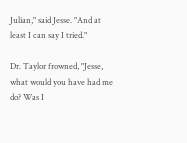Julian," said Jesse. "And at least I can say I tried."

Dr. Taylor frowned, "Jesse, what would you have had me do? Was I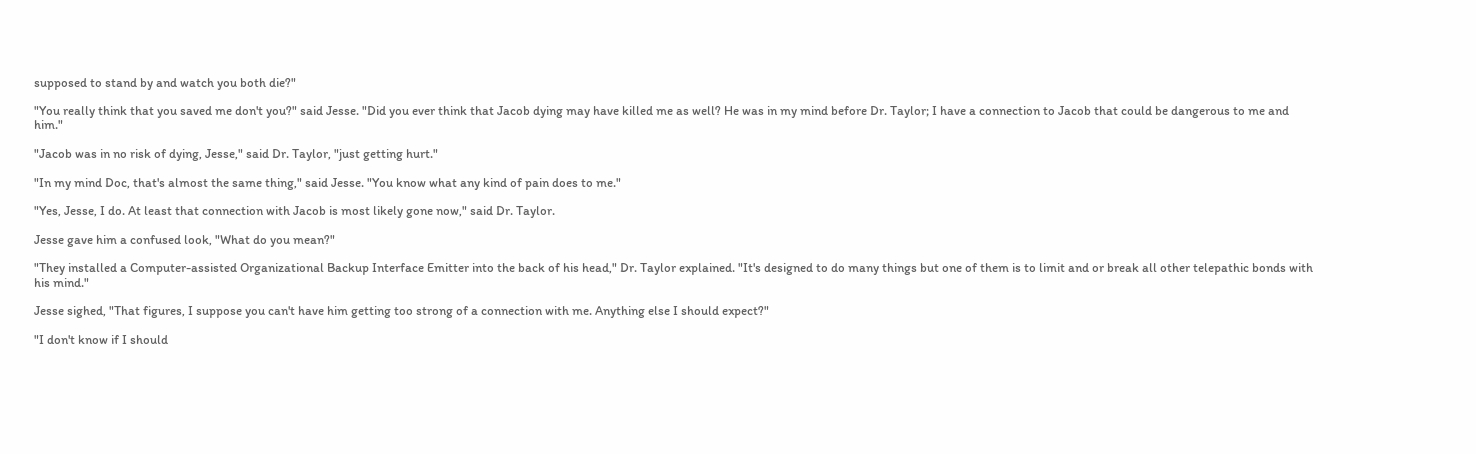supposed to stand by and watch you both die?"

"You really think that you saved me don't you?" said Jesse. "Did you ever think that Jacob dying may have killed me as well? He was in my mind before Dr. Taylor; I have a connection to Jacob that could be dangerous to me and him."

"Jacob was in no risk of dying, Jesse," said Dr. Taylor, "just getting hurt."

"In my mind Doc, that's almost the same thing," said Jesse. "You know what any kind of pain does to me."

"Yes, Jesse, I do. At least that connection with Jacob is most likely gone now," said Dr. Taylor.

Jesse gave him a confused look, "What do you mean?"

"They installed a Computer-assisted Organizational Backup Interface Emitter into the back of his head," Dr. Taylor explained. "It's designed to do many things but one of them is to limit and or break all other telepathic bonds with his mind."

Jesse sighed, "That figures, I suppose you can't have him getting too strong of a connection with me. Anything else I should expect?"

"I don't know if I should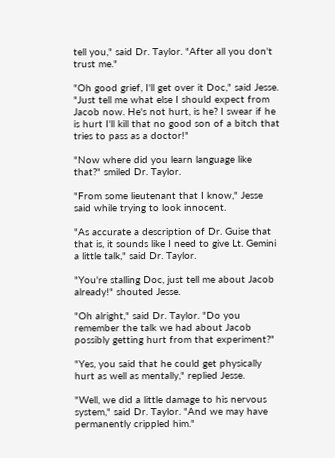tell you," said Dr. Taylor. "After all you don't trust me."

"Oh good grief, I'll get over it Doc," said Jesse. "Just tell me what else I should expect from Jacob now. He's not hurt, is he? I swear if he is hurt I'll kill that no good son of a bitch that tries to pass as a doctor!"

"Now where did you learn language like that?" smiled Dr. Taylor.

"From some lieutenant that I know," Jesse said while trying to look innocent.

"As accurate a description of Dr. Guise that that is, it sounds like I need to give Lt. Gemini a little talk," said Dr. Taylor.

"You're stalling Doc, just tell me about Jacob already!" shouted Jesse.

"Oh alright," said Dr. Taylor. "Do you remember the talk we had about Jacob possibly getting hurt from that experiment?"

"Yes, you said that he could get physically hurt as well as mentally," replied Jesse.

"Well, we did a little damage to his nervous system," said Dr. Taylor. "And we may have permanently crippled him."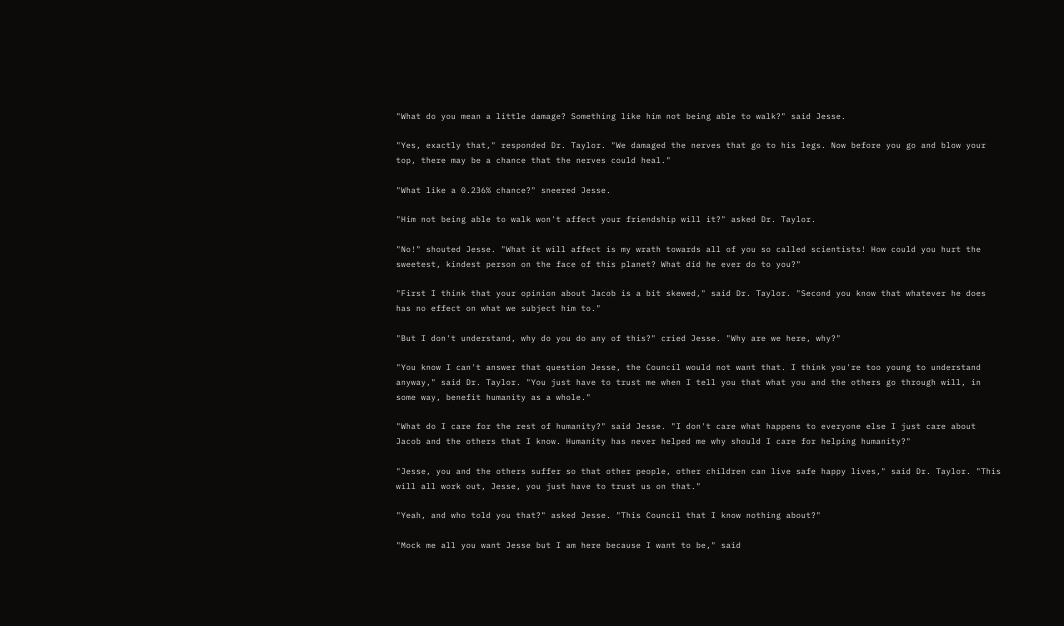"What do you mean a little damage? Something like him not being able to walk?" said Jesse.

"Yes, exactly that," responded Dr. Taylor. "We damaged the nerves that go to his legs. Now before you go and blow your top, there may be a chance that the nerves could heal."

"What like a 0.236% chance?" sneered Jesse.

"Him not being able to walk won't affect your friendship will it?" asked Dr. Taylor.

"No!" shouted Jesse. "What it will affect is my wrath towards all of you so called scientists! How could you hurt the sweetest, kindest person on the face of this planet? What did he ever do to you?"

"First I think that your opinion about Jacob is a bit skewed," said Dr. Taylor. "Second you know that whatever he does has no effect on what we subject him to."

"But I don't understand, why do you do any of this?" cried Jesse. "Why are we here, why?"

"You know I can't answer that question Jesse, the Council would not want that. I think you're too young to understand anyway," said Dr. Taylor. "You just have to trust me when I tell you that what you and the others go through will, in some way, benefit humanity as a whole."

"What do I care for the rest of humanity?" said Jesse. "I don't care what happens to everyone else I just care about Jacob and the others that I know. Humanity has never helped me why should I care for helping humanity?"

"Jesse, you and the others suffer so that other people, other children can live safe happy lives," said Dr. Taylor. "This will all work out, Jesse, you just have to trust us on that."

"Yeah, and who told you that?" asked Jesse. "This Council that I know nothing about?"

"Mock me all you want Jesse but I am here because I want to be," said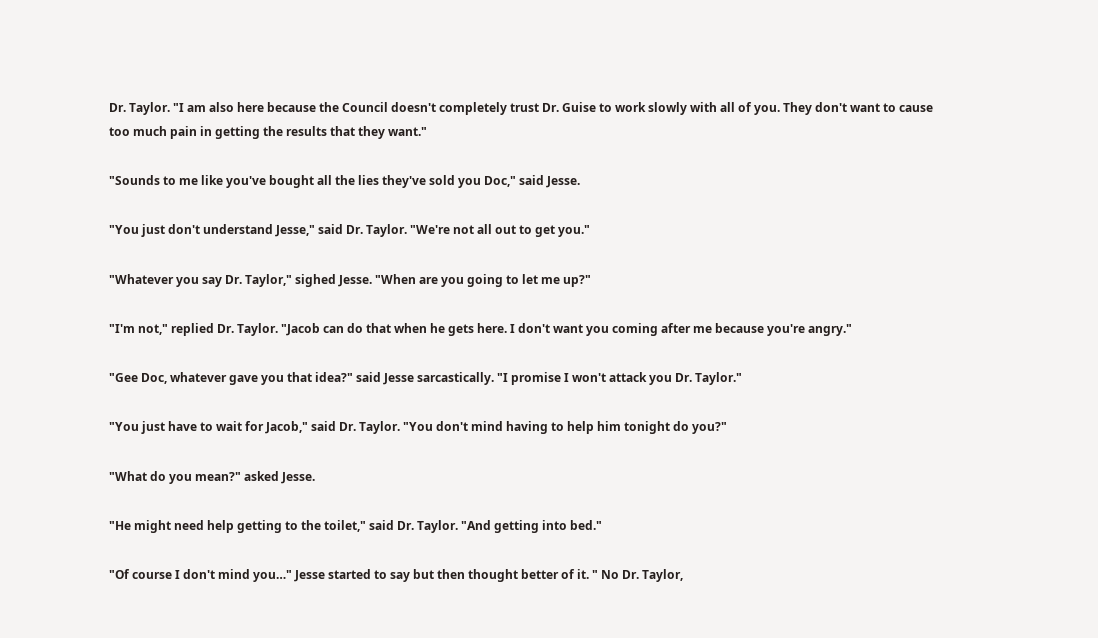Dr. Taylor. "I am also here because the Council doesn't completely trust Dr. Guise to work slowly with all of you. They don't want to cause too much pain in getting the results that they want."

"Sounds to me like you've bought all the lies they've sold you Doc," said Jesse.

"You just don't understand Jesse," said Dr. Taylor. "We're not all out to get you."

"Whatever you say Dr. Taylor," sighed Jesse. "When are you going to let me up?"

"I'm not," replied Dr. Taylor. "Jacob can do that when he gets here. I don't want you coming after me because you're angry."

"Gee Doc, whatever gave you that idea?" said Jesse sarcastically. "I promise I won't attack you Dr. Taylor."

"You just have to wait for Jacob," said Dr. Taylor. "You don't mind having to help him tonight do you?"

"What do you mean?" asked Jesse.

"He might need help getting to the toilet," said Dr. Taylor. "And getting into bed."

"Of course I don't mind you…" Jesse started to say but then thought better of it. " No Dr. Taylor,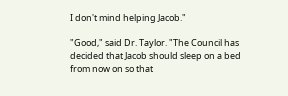I don't mind helping Jacob."

"Good," said Dr. Taylor. "The Council has decided that Jacob should sleep on a bed from now on so that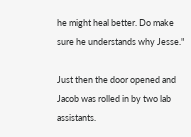he might heal better. Do make sure he understands why Jesse."

Just then the door opened and Jacob was rolled in by two lab assistants.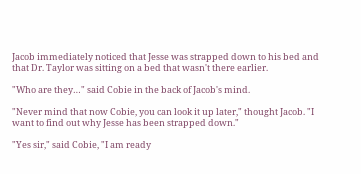Jacob immediately noticed that Jesse was strapped down to his bed and that Dr. Taylor was sitting on a bed that wasn't there earlier.

"Who are they…" said Cobie in the back of Jacob's mind.

"Never mind that now Cobie, you can look it up later," thought Jacob. "I want to find out why Jesse has been strapped down."

"Yes sir," said Cobie, "I am ready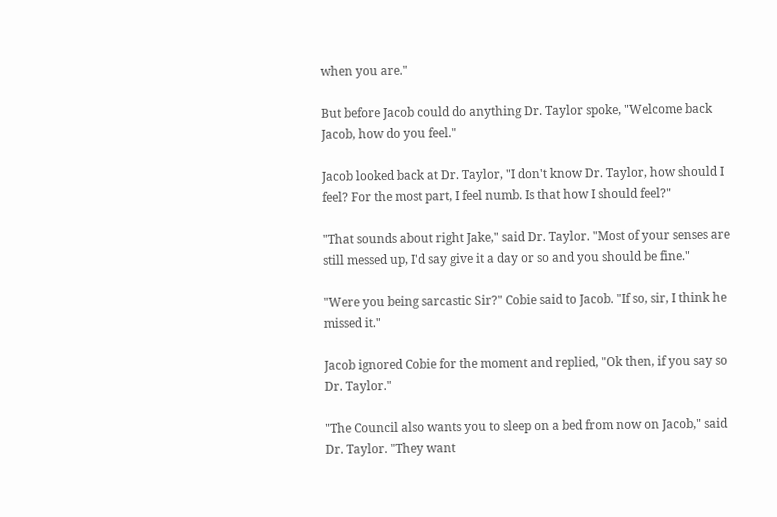when you are."

But before Jacob could do anything Dr. Taylor spoke, "Welcome back Jacob, how do you feel."

Jacob looked back at Dr. Taylor, "I don't know Dr. Taylor, how should I feel? For the most part, I feel numb. Is that how I should feel?"

"That sounds about right Jake," said Dr. Taylor. "Most of your senses are still messed up, I'd say give it a day or so and you should be fine."

"Were you being sarcastic Sir?" Cobie said to Jacob. "If so, sir, I think he missed it."

Jacob ignored Cobie for the moment and replied, "Ok then, if you say so Dr. Taylor."

"The Council also wants you to sleep on a bed from now on Jacob," said Dr. Taylor. "They want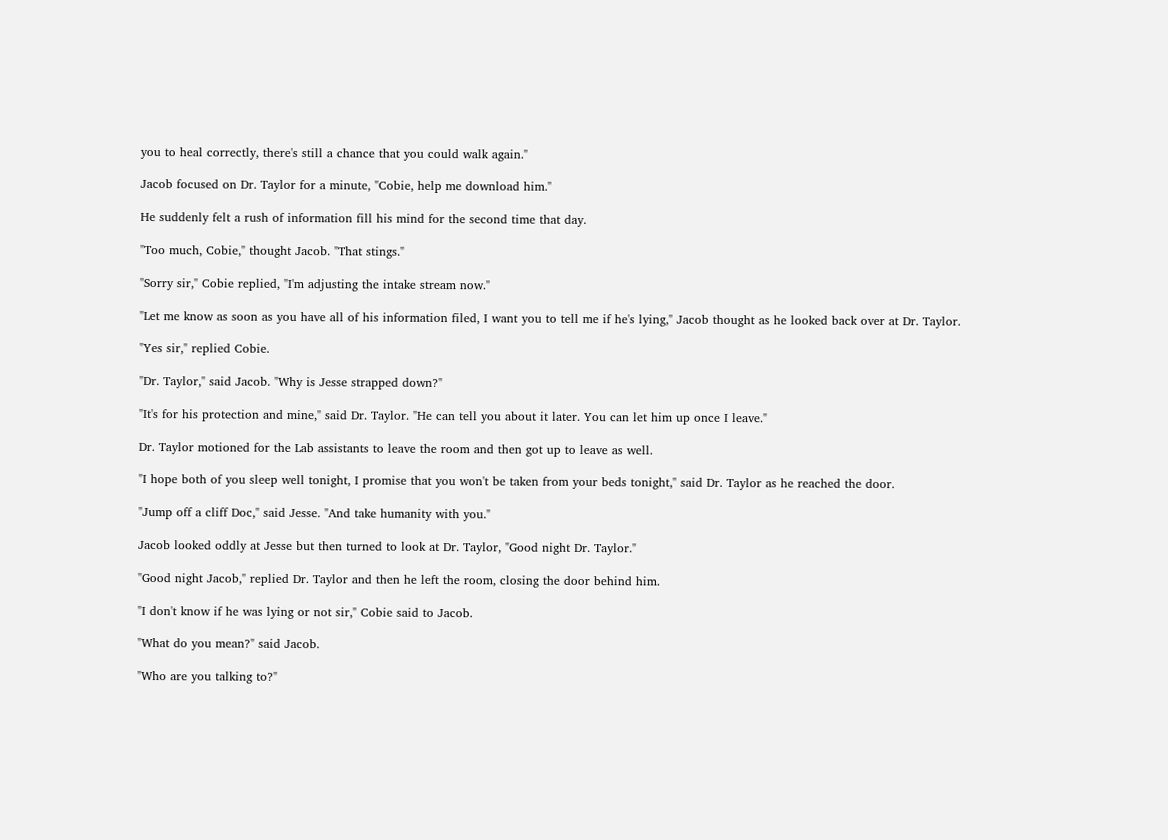you to heal correctly, there's still a chance that you could walk again."

Jacob focused on Dr. Taylor for a minute, "Cobie, help me download him."

He suddenly felt a rush of information fill his mind for the second time that day.

"Too much, Cobie," thought Jacob. "That stings."

"Sorry sir," Cobie replied, "I'm adjusting the intake stream now."

"Let me know as soon as you have all of his information filed, I want you to tell me if he's lying," Jacob thought as he looked back over at Dr. Taylor.

"Yes sir," replied Cobie.

"Dr. Taylor," said Jacob. "Why is Jesse strapped down?"

"It's for his protection and mine," said Dr. Taylor. "He can tell you about it later. You can let him up once I leave."

Dr. Taylor motioned for the Lab assistants to leave the room and then got up to leave as well.

"I hope both of you sleep well tonight, I promise that you won't be taken from your beds tonight," said Dr. Taylor as he reached the door.

"Jump off a cliff Doc," said Jesse. "And take humanity with you."

Jacob looked oddly at Jesse but then turned to look at Dr. Taylor, "Good night Dr. Taylor."

"Good night Jacob," replied Dr. Taylor and then he left the room, closing the door behind him.

"I don't know if he was lying or not sir," Cobie said to Jacob.

"What do you mean?" said Jacob.

"Who are you talking to?"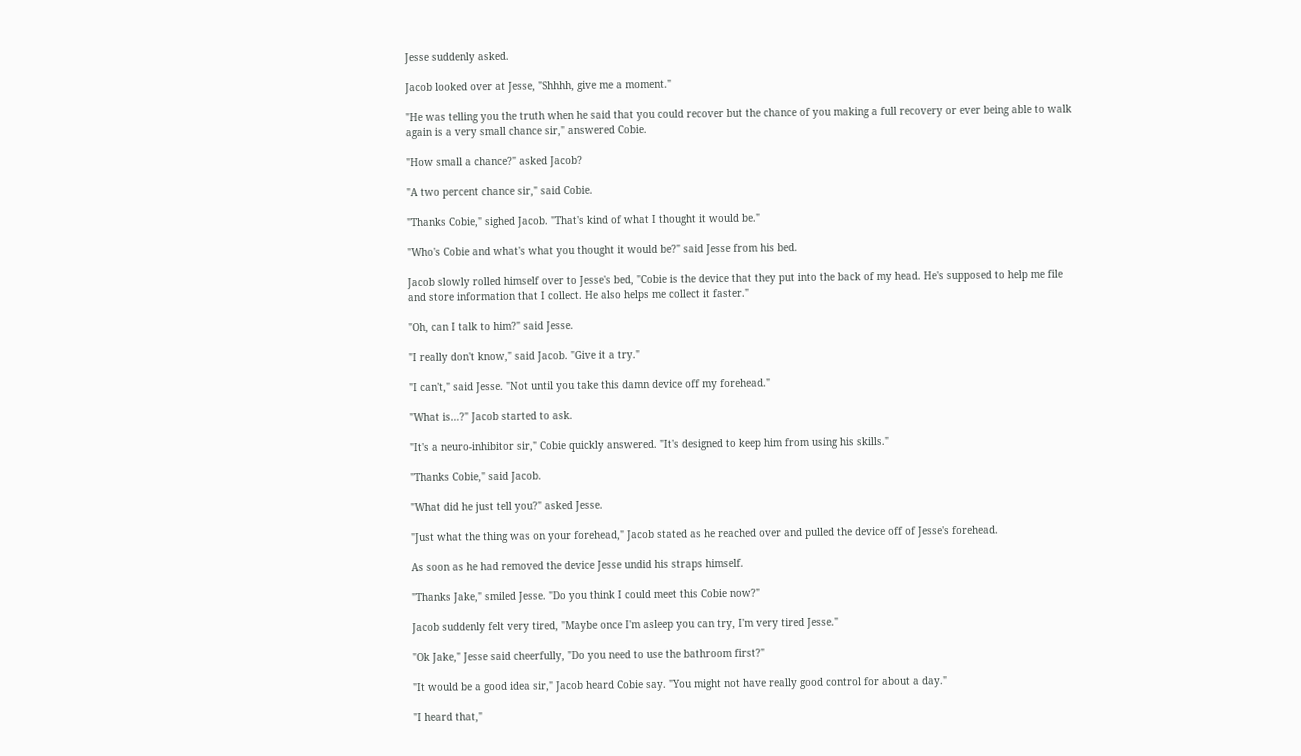Jesse suddenly asked.

Jacob looked over at Jesse, "Shhhh, give me a moment."

"He was telling you the truth when he said that you could recover but the chance of you making a full recovery or ever being able to walk again is a very small chance sir," answered Cobie.

"How small a chance?" asked Jacob?

"A two percent chance sir," said Cobie.

"Thanks Cobie," sighed Jacob. "That's kind of what I thought it would be."

"Who's Cobie and what's what you thought it would be?" said Jesse from his bed.

Jacob slowly rolled himself over to Jesse's bed, "Cobie is the device that they put into the back of my head. He's supposed to help me file and store information that I collect. He also helps me collect it faster."

"Oh, can I talk to him?" said Jesse.

"I really don't know," said Jacob. "Give it a try."

"I can't," said Jesse. "Not until you take this damn device off my forehead."

"What is…?" Jacob started to ask.

"It's a neuro-inhibitor sir," Cobie quickly answered. "It's designed to keep him from using his skills."

"Thanks Cobie," said Jacob.

"What did he just tell you?" asked Jesse.

"Just what the thing was on your forehead," Jacob stated as he reached over and pulled the device off of Jesse's forehead.

As soon as he had removed the device Jesse undid his straps himself.

"Thanks Jake," smiled Jesse. "Do you think I could meet this Cobie now?"

Jacob suddenly felt very tired, "Maybe once I'm asleep you can try, I'm very tired Jesse."

"Ok Jake," Jesse said cheerfully, "Do you need to use the bathroom first?"

"It would be a good idea sir," Jacob heard Cobie say. "You might not have really good control for about a day."

"I heard that,"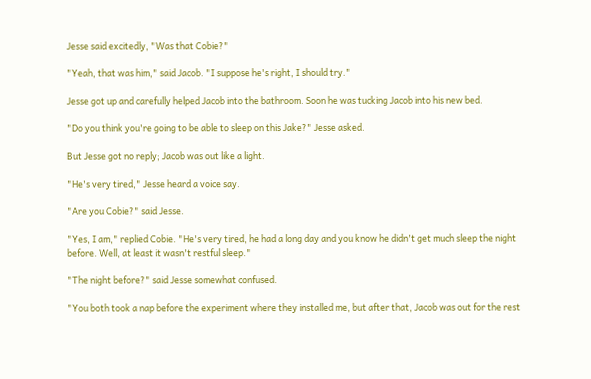Jesse said excitedly, "Was that Cobie?"

"Yeah, that was him," said Jacob. "I suppose he's right, I should try."

Jesse got up and carefully helped Jacob into the bathroom. Soon he was tucking Jacob into his new bed.

"Do you think you're going to be able to sleep on this Jake?" Jesse asked.

But Jesse got no reply; Jacob was out like a light.

"He's very tired," Jesse heard a voice say.

"Are you Cobie?" said Jesse.

"Yes, I am," replied Cobie. "He's very tired, he had a long day and you know he didn't get much sleep the night before. Well, at least it wasn't restful sleep."

"The night before?" said Jesse somewhat confused.

"You both took a nap before the experiment where they installed me, but after that, Jacob was out for the rest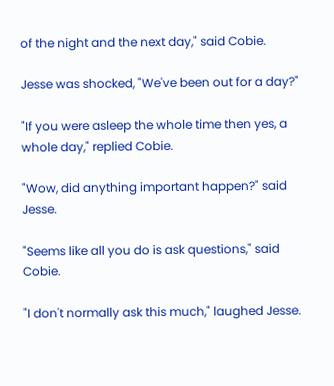of the night and the next day," said Cobie.

Jesse was shocked, "We've been out for a day?"

"If you were asleep the whole time then yes, a whole day," replied Cobie.

"Wow, did anything important happen?" said Jesse.

"Seems like all you do is ask questions," said Cobie.

"I don't normally ask this much," laughed Jesse.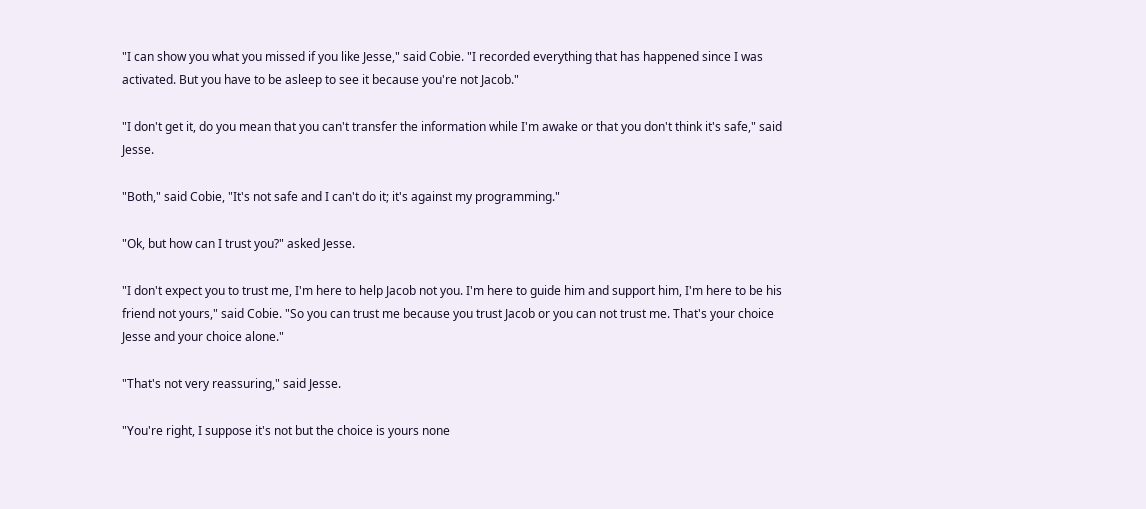"I can show you what you missed if you like Jesse," said Cobie. "I recorded everything that has happened since I was activated. But you have to be asleep to see it because you're not Jacob."

"I don't get it, do you mean that you can't transfer the information while I'm awake or that you don't think it's safe," said Jesse.

"Both," said Cobie, "It's not safe and I can't do it; it's against my programming."

"Ok, but how can I trust you?" asked Jesse.

"I don't expect you to trust me, I'm here to help Jacob not you. I'm here to guide him and support him, I'm here to be his friend not yours," said Cobie. "So you can trust me because you trust Jacob or you can not trust me. That's your choice Jesse and your choice alone."

"That's not very reassuring," said Jesse.

"You're right, I suppose it's not but the choice is yours none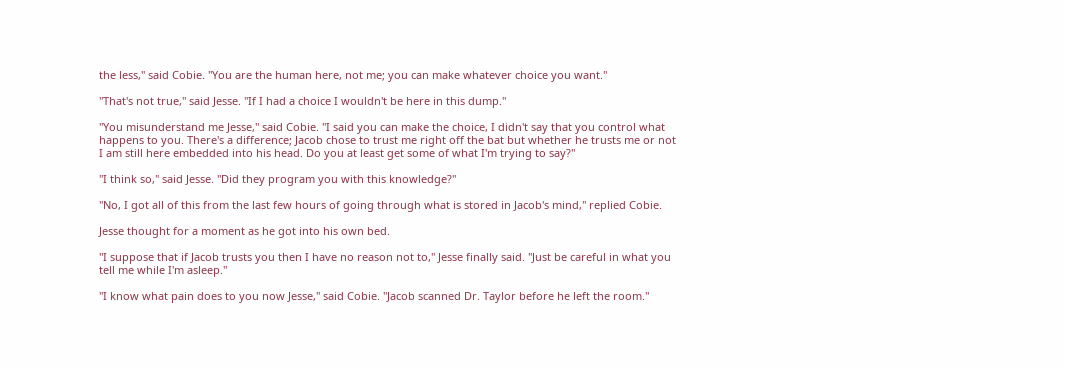the less," said Cobie. "You are the human here, not me; you can make whatever choice you want."

"That's not true," said Jesse. "If I had a choice I wouldn't be here in this dump."

"You misunderstand me Jesse," said Cobie. "I said you can make the choice, I didn't say that you control what happens to you. There's a difference; Jacob chose to trust me right off the bat but whether he trusts me or not I am still here embedded into his head. Do you at least get some of what I'm trying to say?"

"I think so," said Jesse. "Did they program you with this knowledge?"

"No, I got all of this from the last few hours of going through what is stored in Jacob's mind," replied Cobie.

Jesse thought for a moment as he got into his own bed.

"I suppose that if Jacob trusts you then I have no reason not to," Jesse finally said. "Just be careful in what you tell me while I'm asleep."

"I know what pain does to you now Jesse," said Cobie. "Jacob scanned Dr. Taylor before he left the room."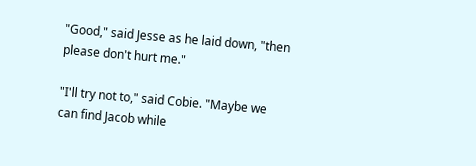"Good," said Jesse as he laid down, "then please don't hurt me."

"I'll try not to," said Cobie. "Maybe we can find Jacob while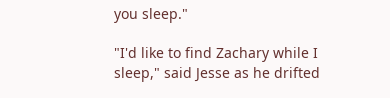you sleep."

"I'd like to find Zachary while I sleep," said Jesse as he drifted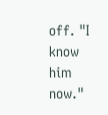off. "I know him now."